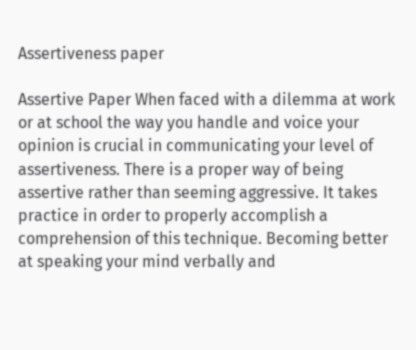Assertiveness paper

Assertive Paper When faced with a dilemma at work or at school the way you handle and voice your opinion is crucial in communicating your level of assertiveness. There is a proper way of being assertive rather than seeming aggressive. It takes practice in order to properly accomplish a comprehension of this technique. Becoming better at speaking your mind verbally and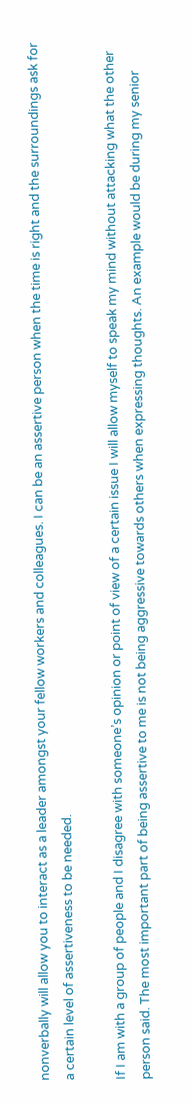nonverbally will allow you to interact as a leader amongst your fellow workers and colleagues. I can be an assertive person when the time is right and the surroundings ask for a certain level of assertiveness to be needed.

If I am with a group of people and I disagree with someone’s opinion or point of view of a certain issue I will allow myself to speak my mind without attacking what the other person said. The most important part of being assertive to me is not being aggressive towards others when expressing thoughts. An example would be during my senior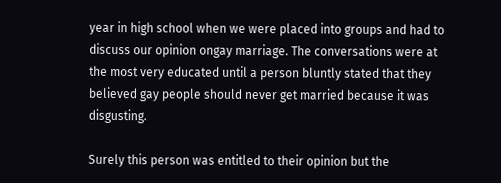year in high school when we were placed into groups and had to discuss our opinion ongay marriage. The conversations were at the most very educated until a person bluntly stated that they believed gay people should never get married because it was disgusting.

Surely this person was entitled to their opinion but the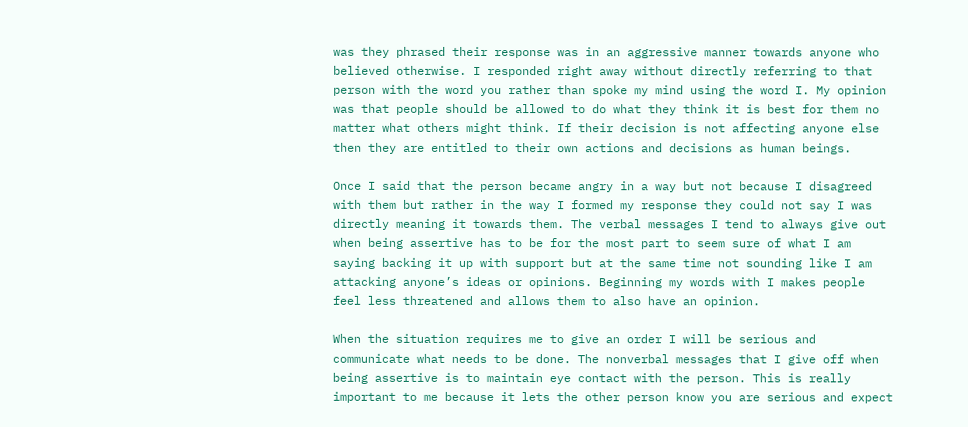was they phrased their response was in an aggressive manner towards anyone who believed otherwise. I responded right away without directly referring to that person with the word you rather than spoke my mind using the word I. My opinion was that people should be allowed to do what they think it is best for them no matter what others might think. If their decision is not affecting anyone else then they are entitled to their own actions and decisions as human beings.

Once I said that the person became angry in a way but not because I disagreed with them but rather in the way I formed my response they could not say I was directly meaning it towards them. The verbal messages I tend to always give out when being assertive has to be for the most part to seem sure of what I am saying backing it up with support but at the same time not sounding like I am attacking anyone’s ideas or opinions. Beginning my words with I makes people feel less threatened and allows them to also have an opinion.

When the situation requires me to give an order I will be serious and communicate what needs to be done. The nonverbal messages that I give off when being assertive is to maintain eye contact with the person. This is really important to me because it lets the other person know you are serious and expect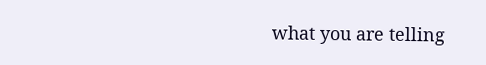what you are telling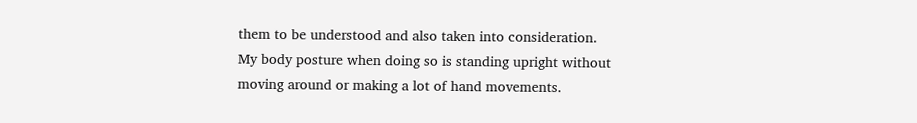them to be understood and also taken into consideration. My body posture when doing so is standing upright without moving around or making a lot of hand movements.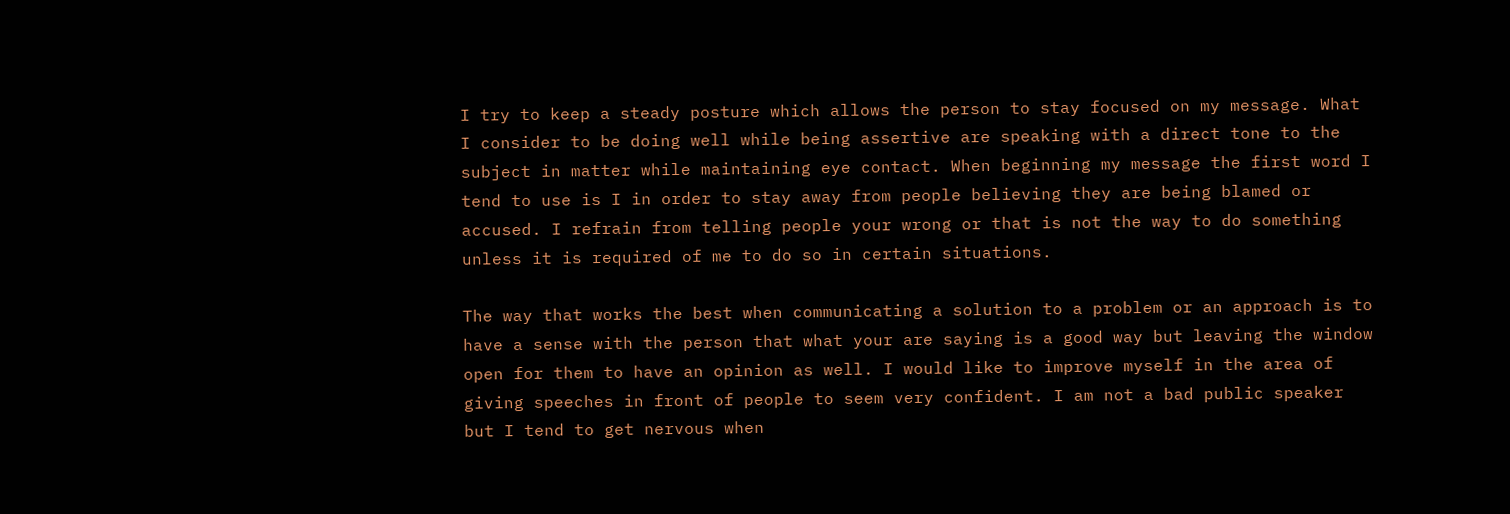I try to keep a steady posture which allows the person to stay focused on my message. What I consider to be doing well while being assertive are speaking with a direct tone to the subject in matter while maintaining eye contact. When beginning my message the first word I tend to use is I in order to stay away from people believing they are being blamed or accused. I refrain from telling people your wrong or that is not the way to do something unless it is required of me to do so in certain situations.

The way that works the best when communicating a solution to a problem or an approach is to have a sense with the person that what your are saying is a good way but leaving the window open for them to have an opinion as well. I would like to improve myself in the area of giving speeches in front of people to seem very confident. I am not a bad public speaker but I tend to get nervous when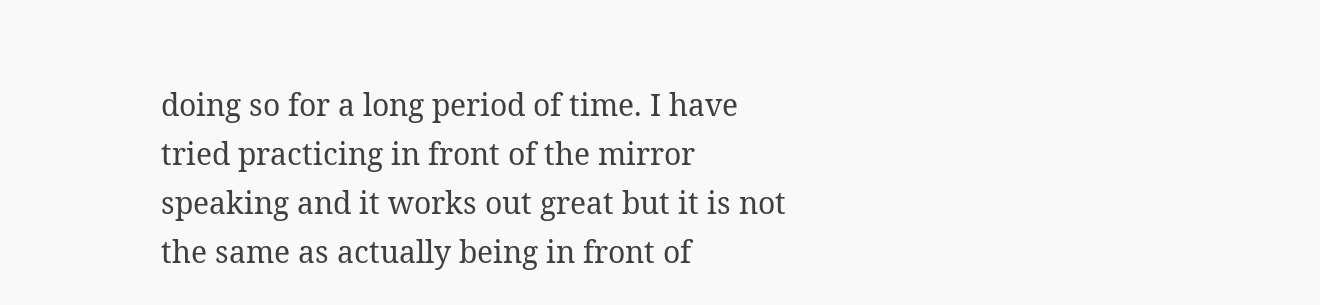doing so for a long period of time. I have tried practicing in front of the mirror speaking and it works out great but it is not the same as actually being in front of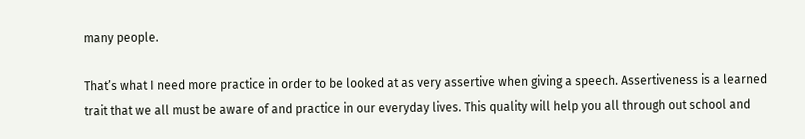many people.

That’s what I need more practice in order to be looked at as very assertive when giving a speech. Assertiveness is a learned trait that we all must be aware of and practice in our everyday lives. This quality will help you all through out school and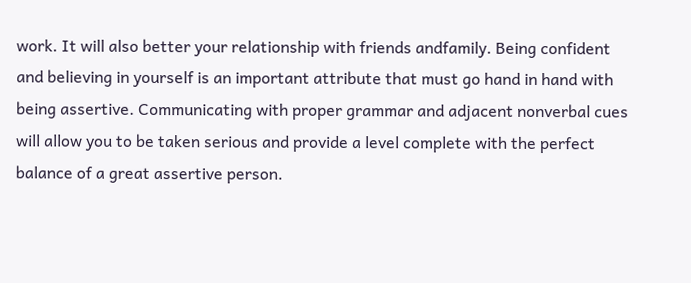work. It will also better your relationship with friends andfamily. Being confident and believing in yourself is an important attribute that must go hand in hand with being assertive. Communicating with proper grammar and adjacent nonverbal cues will allow you to be taken serious and provide a level complete with the perfect balance of a great assertive person.